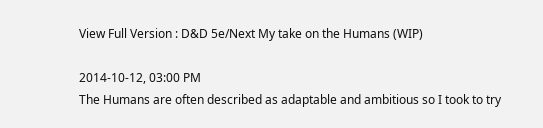View Full Version : D&D 5e/Next My take on the Humans (WIP)

2014-10-12, 03:00 PM
The Humans are often described as adaptable and ambitious so I took to try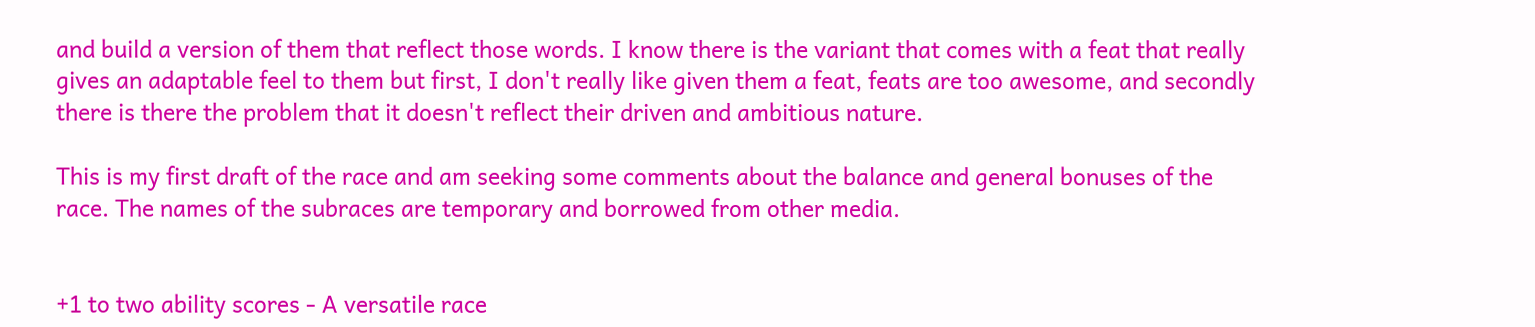and build a version of them that reflect those words. I know there is the variant that comes with a feat that really gives an adaptable feel to them but first, I don't really like given them a feat, feats are too awesome, and secondly there is there the problem that it doesn't reflect their driven and ambitious nature.

This is my first draft of the race and am seeking some comments about the balance and general bonuses of the race. The names of the subraces are temporary and borrowed from other media.


+1 to two ability scores - A versatile race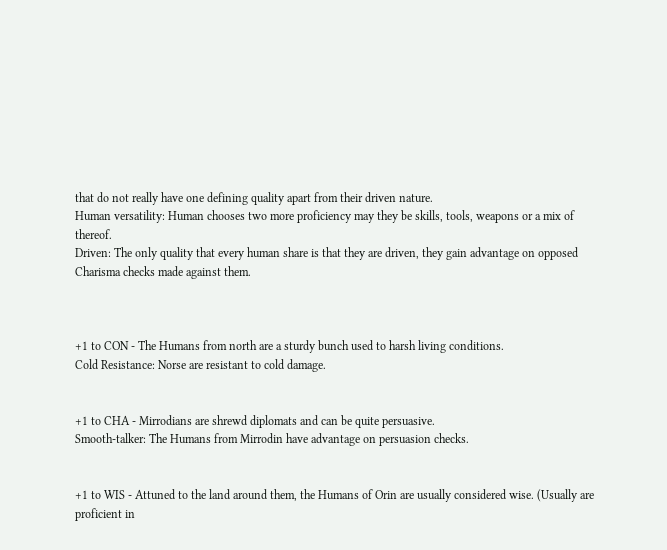that do not really have one defining quality apart from their driven nature.
Human versatility: Human chooses two more proficiency may they be skills, tools, weapons or a mix of thereof.
Driven: The only quality that every human share is that they are driven, they gain advantage on opposed Charisma checks made against them.



+1 to CON - The Humans from north are a sturdy bunch used to harsh living conditions.
Cold Resistance: Norse are resistant to cold damage.


+1 to CHA - Mirrodians are shrewd diplomats and can be quite persuasive.
Smooth-talker: The Humans from Mirrodin have advantage on persuasion checks.


+1 to WIS - Attuned to the land around them, the Humans of Orin are usually considered wise. (Usually are proficient in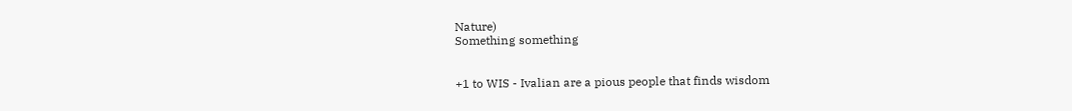Nature)
Something something


+1 to WIS - Ivalian are a pious people that finds wisdom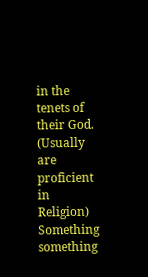in the tenets of their God. (Usually are proficient in Religion)
Something something